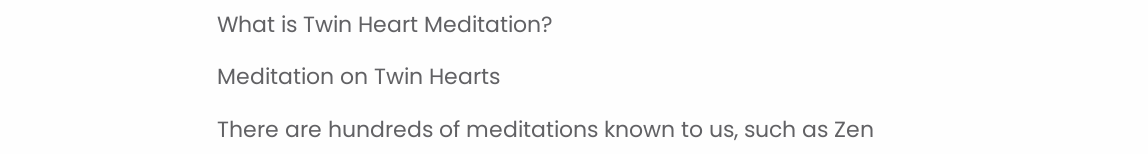What is Twin Heart Meditation?

Meditation on Twin Hearts

There are hundreds of meditations known to us, such as Zen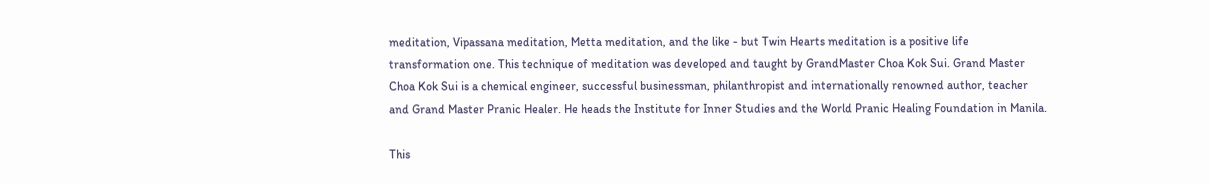meditation, Vipassana meditation, Metta meditation, and the like - but Twin Hearts meditation is a positive life transformation one. This technique of meditation was developed and taught by GrandMaster Choa Kok Sui. Grand Master Choa Kok Sui is a chemical engineer, successful businessman, philanthropist and internationally renowned author, teacher and Grand Master Pranic Healer. He heads the Institute for Inner Studies and the World Pranic Healing Foundation in Manila.

This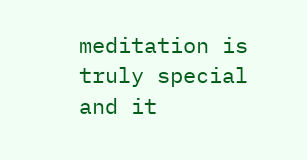meditation is truly special and it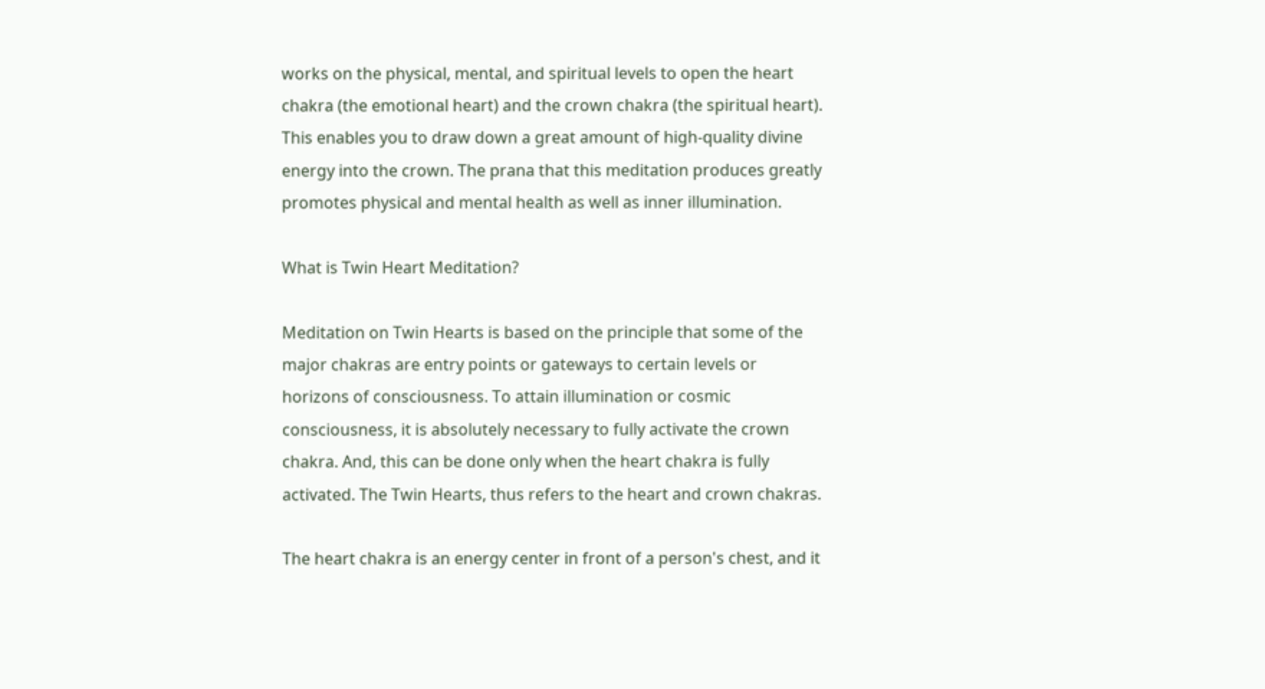works on the physical, mental, and spiritual levels to open the heart chakra (the emotional heart) and the crown chakra (the spiritual heart). This enables you to draw down a great amount of high-quality divine energy into the crown. The prana that this meditation produces greatly promotes physical and mental health as well as inner illumination.

What is Twin Heart Meditation?

Meditation on Twin Hearts is based on the principle that some of the major chakras are entry points or gateways to certain levels or horizons of consciousness. To attain illumination or cosmic consciousness, it is absolutely necessary to fully activate the crown chakra. And, this can be done only when the heart chakra is fully activated. The Twin Hearts, thus refers to the heart and crown chakras.

The heart chakra is an energy center in front of a person's chest, and it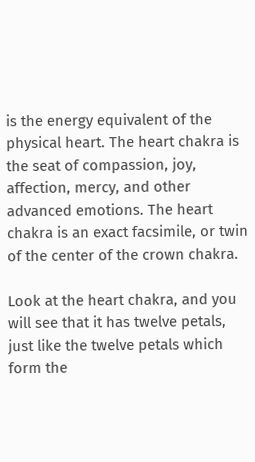is the energy equivalent of the physical heart. The heart chakra is the seat of compassion, joy, affection, mercy, and other advanced emotions. The heart chakra is an exact facsimile, or twin of the center of the crown chakra.

Look at the heart chakra, and you will see that it has twelve petals, just like the twelve petals which form the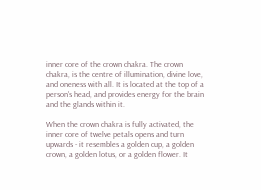inner core of the crown chakra. The crown chakra, is the centre of illumination, divine love, and oneness with all. It is located at the top of a person's head, and provides energy for the brain and the glands within it.

When the crown chakra is fully activated, the inner core of twelve petals opens and turn upwards - it resembles a golden cup, a golden crown, a golden lotus, or a golden flower. It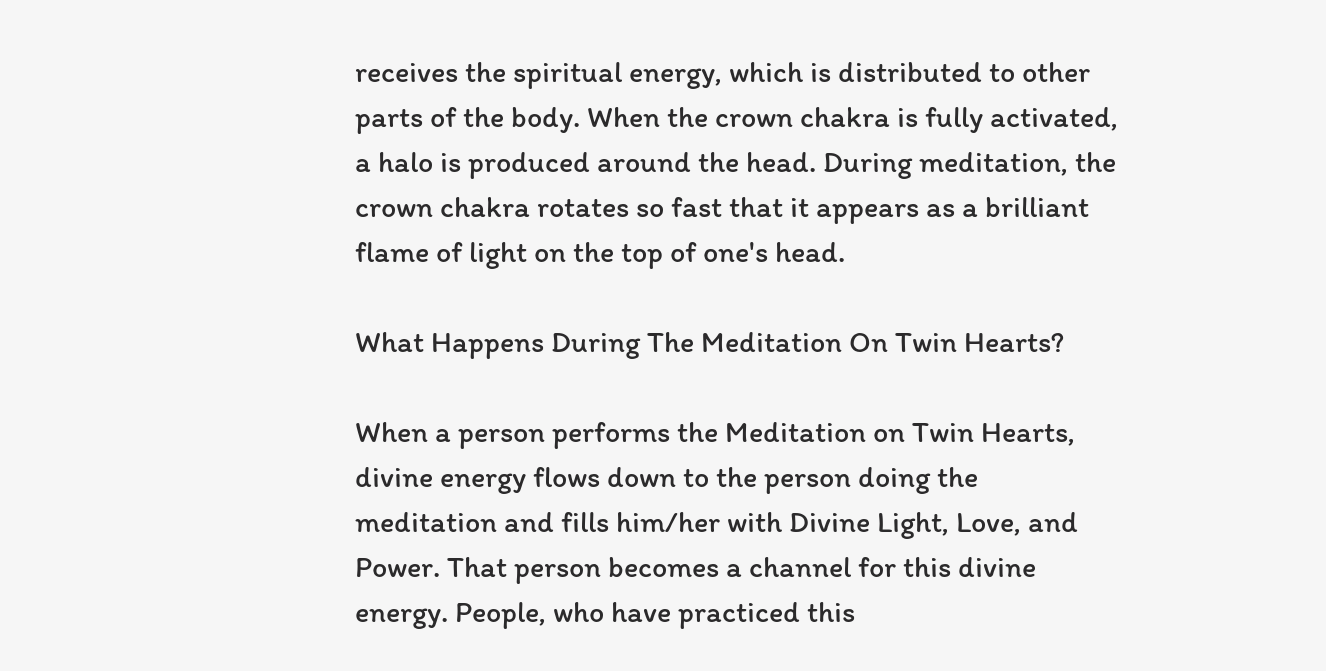receives the spiritual energy, which is distributed to other parts of the body. When the crown chakra is fully activated, a halo is produced around the head. During meditation, the crown chakra rotates so fast that it appears as a brilliant flame of light on the top of one's head.

What Happens During The Meditation On Twin Hearts?

When a person performs the Meditation on Twin Hearts, divine energy flows down to the person doing the meditation and fills him/her with Divine Light, Love, and Power. That person becomes a channel for this divine energy. People, who have practiced this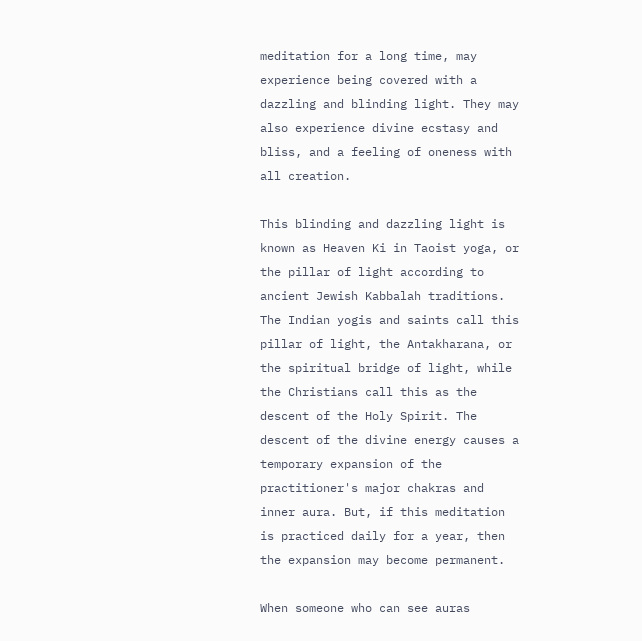meditation for a long time, may experience being covered with a dazzling and blinding light. They may also experience divine ecstasy and bliss, and a feeling of oneness with all creation.

This blinding and dazzling light is known as Heaven Ki in Taoist yoga, or the pillar of light according to ancient Jewish Kabbalah traditions. The Indian yogis and saints call this pillar of light, the Antakharana, or the spiritual bridge of light, while the Christians call this as the descent of the Holy Spirit. The descent of the divine energy causes a temporary expansion of the practitioner's major chakras and inner aura. But, if this meditation is practiced daily for a year, then the expansion may become permanent.

When someone who can see auras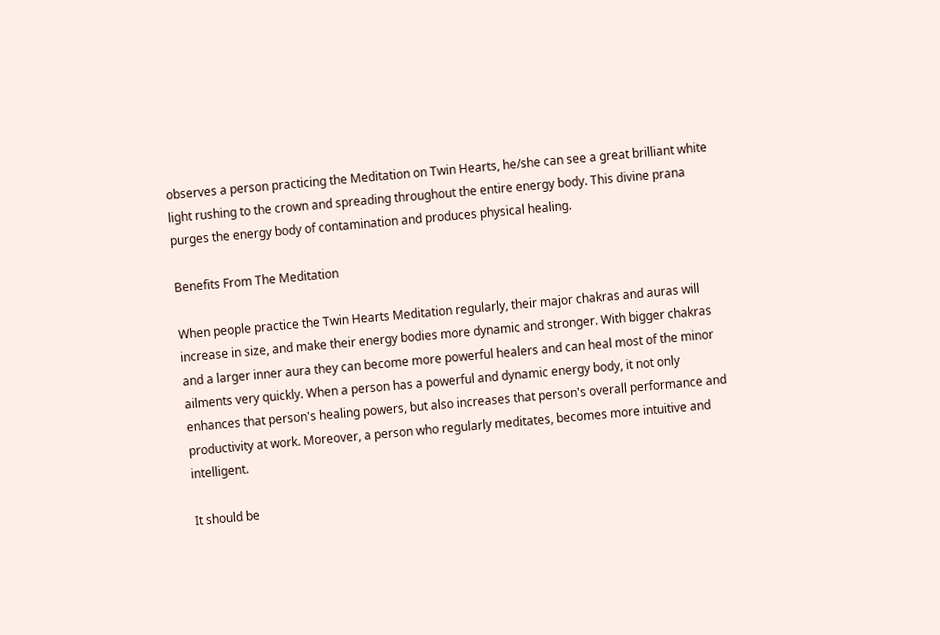observes a person practicing the Meditation on Twin Hearts, he/she can see a great brilliant white light rushing to the crown and spreading throughout the entire energy body. This divine prana purges the energy body of contamination and produces physical healing.

Benefits From The Meditation

When people practice the Twin Hearts Meditation regularly, their major chakras and auras will increase in size, and make their energy bodies more dynamic and stronger. With bigger chakras and a larger inner aura they can become more powerful healers and can heal most of the minor ailments very quickly. When a person has a powerful and dynamic energy body, it not only enhances that person's healing powers, but also increases that person's overall performance and productivity at work. Moreover, a person who regularly meditates, becomes more intuitive and intelligent.

It should be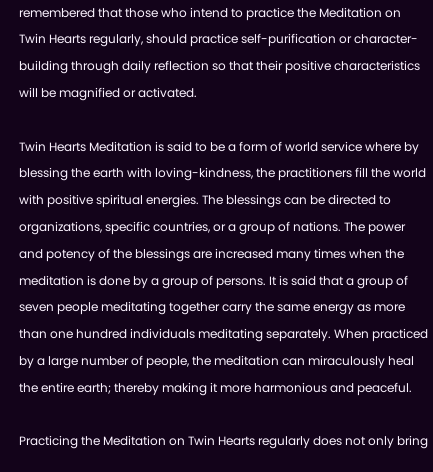remembered that those who intend to practice the Meditation on Twin Hearts regularly, should practice self-purification or character-building through daily reflection so that their positive characteristics will be magnified or activated.

Twin Hearts Meditation is said to be a form of world service where by blessing the earth with loving-kindness, the practitioners fill the world with positive spiritual energies. The blessings can be directed to organizations, specific countries, or a group of nations. The power and potency of the blessings are increased many times when the meditation is done by a group of persons. It is said that a group of seven people meditating together carry the same energy as more than one hundred individuals meditating separately. When practiced by a large number of people, the meditation can miraculously heal the entire earth; thereby making it more harmonious and peaceful.

Practicing the Meditation on Twin Hearts regularly does not only bring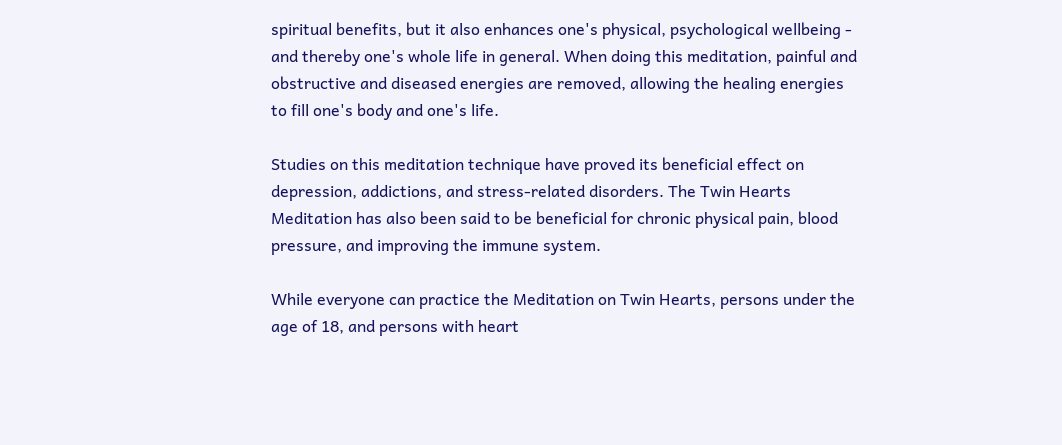spiritual benefits, but it also enhances one's physical, psychological wellbeing - and thereby one's whole life in general. When doing this meditation, painful and obstructive and diseased energies are removed, allowing the healing energies to fill one's body and one's life.

Studies on this meditation technique have proved its beneficial effect on depression, addictions, and stress-related disorders. The Twin Hearts Meditation has also been said to be beneficial for chronic physical pain, blood pressure, and improving the immune system.

While everyone can practice the Meditation on Twin Hearts, persons under the age of 18, and persons with heart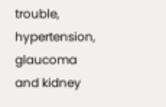trouble, hypertension, glaucoma and kidney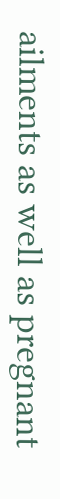ailments as well as pregnant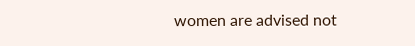women are advised not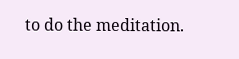to do the meditation.